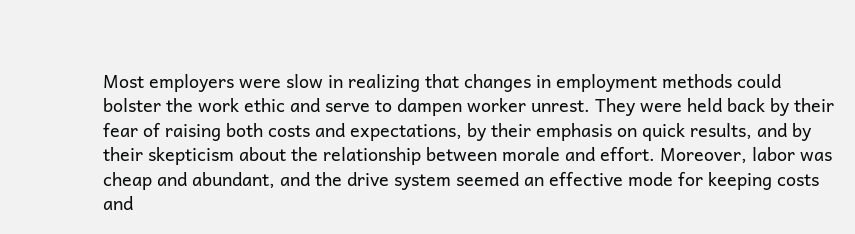Most employers were slow in realizing that changes in employment methods could bolster the work ethic and serve to dampen worker unrest. They were held back by their fear of raising both costs and expectations, by their emphasis on quick results, and by their skepticism about the relationship between morale and effort. Moreover, labor was cheap and abundant, and the drive system seemed an effective mode for keeping costs and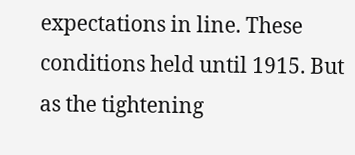expectations in line. These conditions held until 1915. But as the tightening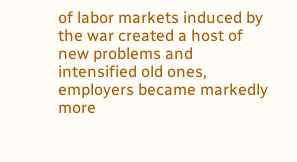of labor markets induced by the war created a host of new problems and intensified old ones, employers became markedly more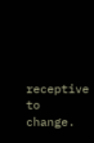receptive to change.